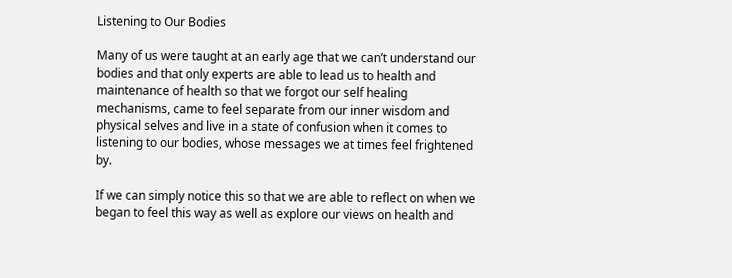Listening to Our Bodies

Many of us were taught at an early age that we can’t understand our bodies and that only experts are able to lead us to health and maintenance of health so that we forgot our self healing mechanisms, came to feel separate from our inner wisdom and physical selves and live in a state of confusion when it comes to listening to our bodies, whose messages we at times feel frightened by.

If we can simply notice this so that we are able to reflect on when we began to feel this way as well as explore our views on health and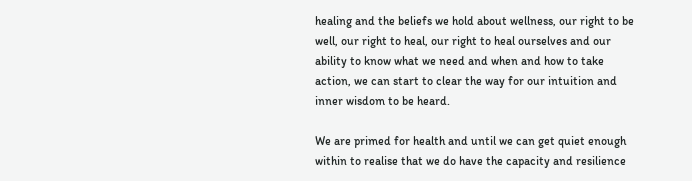healing and the beliefs we hold about wellness, our right to be well, our right to heal, our right to heal ourselves and our ability to know what we need and when and how to take action, we can start to clear the way for our intuition and inner wisdom to be heard.

We are primed for health and until we can get quiet enough within to realise that we do have the capacity and resilience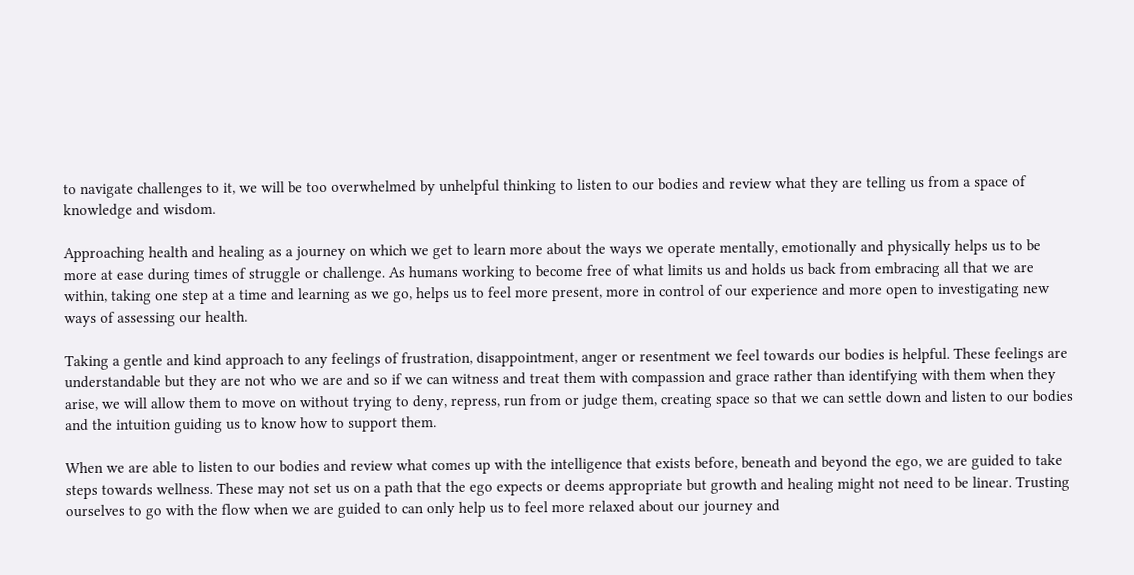to navigate challenges to it, we will be too overwhelmed by unhelpful thinking to listen to our bodies and review what they are telling us from a space of knowledge and wisdom.

Approaching health and healing as a journey on which we get to learn more about the ways we operate mentally, emotionally and physically helps us to be more at ease during times of struggle or challenge. As humans working to become free of what limits us and holds us back from embracing all that we are within, taking one step at a time and learning as we go, helps us to feel more present, more in control of our experience and more open to investigating new ways of assessing our health.

Taking a gentle and kind approach to any feelings of frustration, disappointment, anger or resentment we feel towards our bodies is helpful. These feelings are understandable but they are not who we are and so if we can witness and treat them with compassion and grace rather than identifying with them when they arise, we will allow them to move on without trying to deny, repress, run from or judge them, creating space so that we can settle down and listen to our bodies and the intuition guiding us to know how to support them.

When we are able to listen to our bodies and review what comes up with the intelligence that exists before, beneath and beyond the ego, we are guided to take steps towards wellness. These may not set us on a path that the ego expects or deems appropriate but growth and healing might not need to be linear. Trusting ourselves to go with the flow when we are guided to can only help us to feel more relaxed about our journey and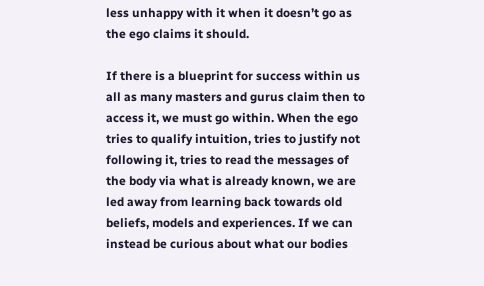less unhappy with it when it doesn’t go as the ego claims it should.

If there is a blueprint for success within us all as many masters and gurus claim then to access it, we must go within. When the ego tries to qualify intuition, tries to justify not following it, tries to read the messages of the body via what is already known, we are led away from learning back towards old beliefs, models and experiences. If we can instead be curious about what our bodies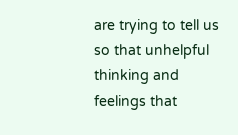are trying to tell us so that unhelpful thinking and feelings that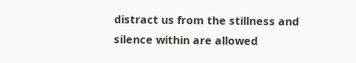distract us from the stillness and silence within are allowed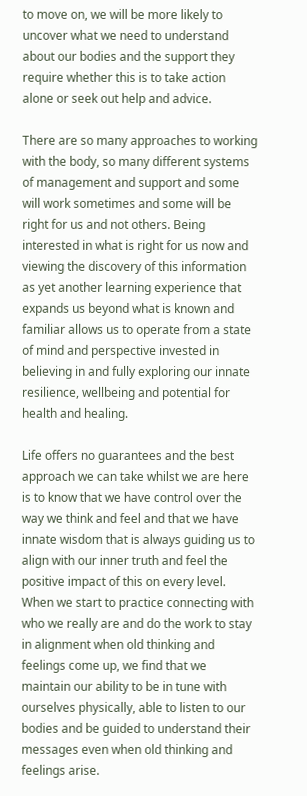to move on, we will be more likely to uncover what we need to understand about our bodies and the support they require whether this is to take action alone or seek out help and advice.

There are so many approaches to working with the body, so many different systems of management and support and some will work sometimes and some will be right for us and not others. Being interested in what is right for us now and viewing the discovery of this information as yet another learning experience that expands us beyond what is known and familiar allows us to operate from a state of mind and perspective invested in believing in and fully exploring our innate resilience, wellbeing and potential for health and healing.

Life offers no guarantees and the best approach we can take whilst we are here is to know that we have control over the way we think and feel and that we have innate wisdom that is always guiding us to align with our inner truth and feel the positive impact of this on every level. When we start to practice connecting with who we really are and do the work to stay in alignment when old thinking and feelings come up, we find that we maintain our ability to be in tune with ourselves physically, able to listen to our bodies and be guided to understand their messages even when old thinking and feelings arise.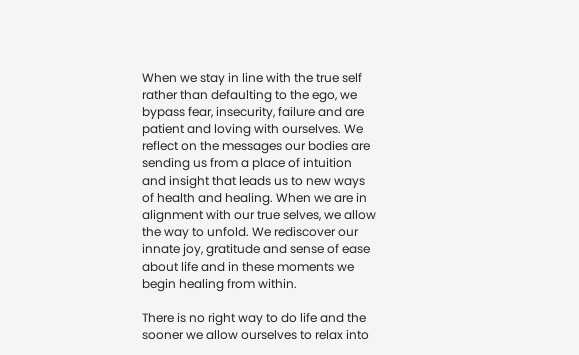When we stay in line with the true self rather than defaulting to the ego, we bypass fear, insecurity, failure and are patient and loving with ourselves. We reflect on the messages our bodies are sending us from a place of intuition and insight that leads us to new ways of health and healing. When we are in alignment with our true selves, we allow the way to unfold. We rediscover our innate joy, gratitude and sense of ease about life and in these moments we begin healing from within.

There is no right way to do life and the sooner we allow ourselves to relax into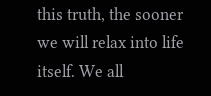this truth, the sooner we will relax into life itself. We all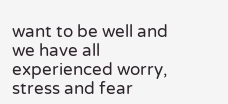want to be well and we have all experienced worry, stress and fear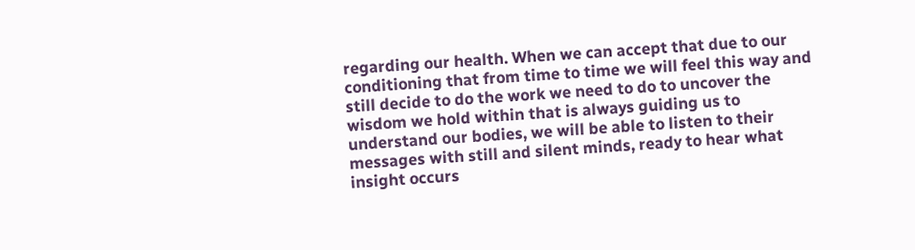regarding our health. When we can accept that due to our conditioning that from time to time we will feel this way and still decide to do the work we need to do to uncover the wisdom we hold within that is always guiding us to understand our bodies, we will be able to listen to their messages with still and silent minds, ready to hear what insight occurs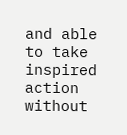and able to take inspired action without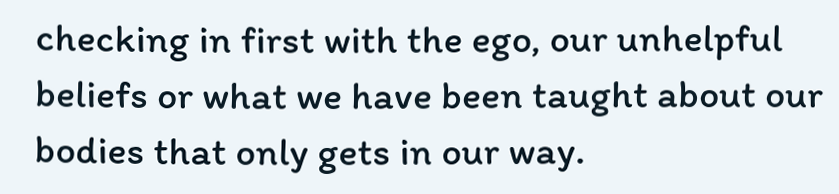checking in first with the ego, our unhelpful beliefs or what we have been taught about our bodies that only gets in our way.